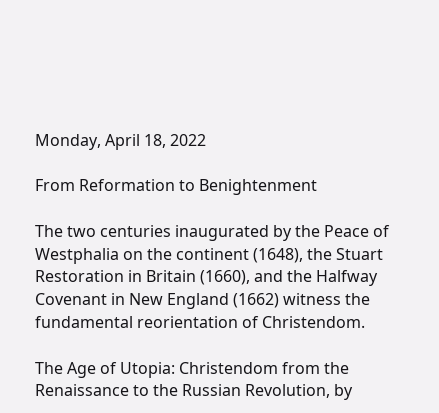Monday, April 18, 2022

From Reformation to Benightenment

The two centuries inaugurated by the Peace of Westphalia on the continent (1648), the Stuart Restoration in Britain (1660), and the Halfway Covenant in New England (1662) witness the fundamental reorientation of Christendom.

The Age of Utopia: Christendom from the Renaissance to the Russian Revolution, by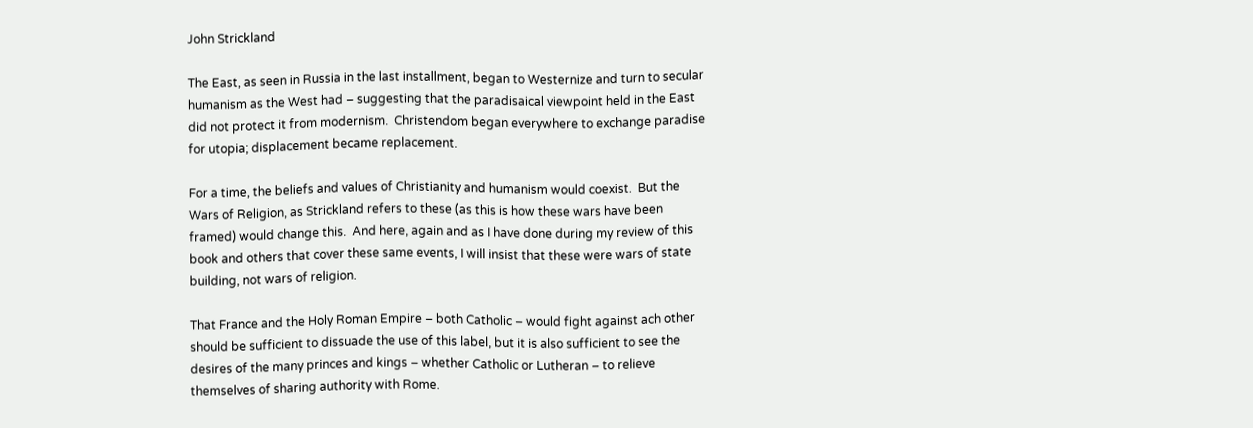John Strickland

The East, as seen in Russia in the last installment, began to Westernize and turn to secular humanism as the West had – suggesting that the paradisaical viewpoint held in the East did not protect it from modernism.  Christendom began everywhere to exchange paradise for utopia; displacement became replacement.

For a time, the beliefs and values of Christianity and humanism would coexist.  But the Wars of Religion, as Strickland refers to these (as this is how these wars have been framed) would change this.  And here, again and as I have done during my review of this book and others that cover these same events, I will insist that these were wars of state building, not wars of religion.

That France and the Holy Roman Empire – both Catholic – would fight against ach other should be sufficient to dissuade the use of this label, but it is also sufficient to see the desires of the many princes and kings – whether Catholic or Lutheran – to relieve themselves of sharing authority with Rome.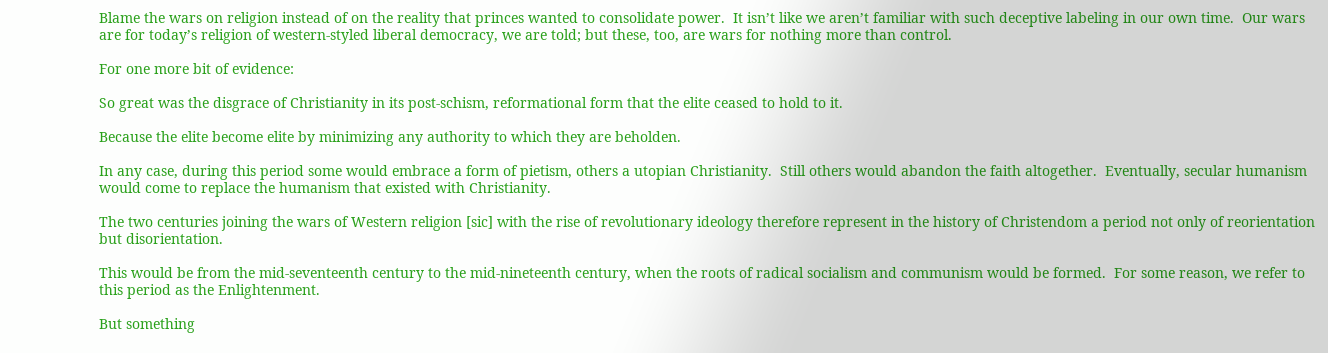Blame the wars on religion instead of on the reality that princes wanted to consolidate power.  It isn’t like we aren’t familiar with such deceptive labeling in our own time.  Our wars are for today’s religion of western-styled liberal democracy, we are told; but these, too, are wars for nothing more than control.

For one more bit of evidence:

So great was the disgrace of Christianity in its post-schism, reformational form that the elite ceased to hold to it.

Because the elite become elite by minimizing any authority to which they are beholden.

In any case, during this period some would embrace a form of pietism, others a utopian Christianity.  Still others would abandon the faith altogether.  Eventually, secular humanism would come to replace the humanism that existed with Christianity.

The two centuries joining the wars of Western religion [sic] with the rise of revolutionary ideology therefore represent in the history of Christendom a period not only of reorientation but disorientation.

This would be from the mid-seventeenth century to the mid-nineteenth century, when the roots of radical socialism and communism would be formed.  For some reason, we refer to this period as the Enlightenment.

But something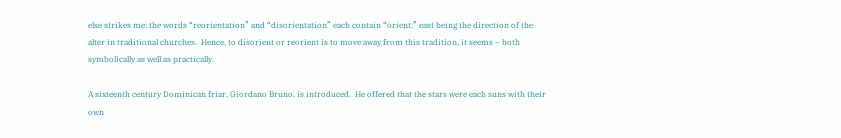else strikes me: the words “reorientation” and “disorientation” each contain “orient,” east being the direction of the alter in traditional churches.  Hence, to disorient or reorient is to move away from this tradition, it seems – both symbolically as well as practically.

A sixteenth century Dominican friar, Giordano Bruno, is introduced.  He offered that the stars were each suns with their own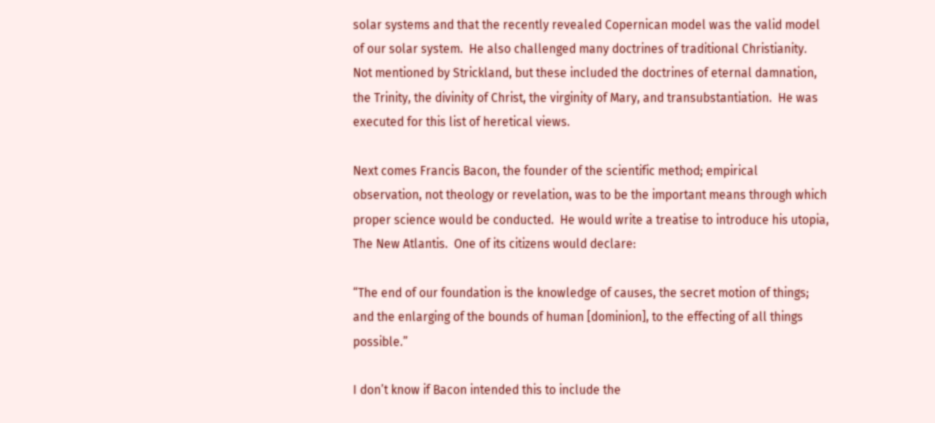solar systems and that the recently revealed Copernican model was the valid model of our solar system.  He also challenged many doctrines of traditional Christianity.  Not mentioned by Strickland, but these included the doctrines of eternal damnation, the Trinity, the divinity of Christ, the virginity of Mary, and transubstantiation.  He was executed for this list of heretical views.

Next comes Francis Bacon, the founder of the scientific method; empirical observation, not theology or revelation, was to be the important means through which proper science would be conducted.  He would write a treatise to introduce his utopia, The New Atlantis.  One of its citizens would declare:

“The end of our foundation is the knowledge of causes, the secret motion of things; and the enlarging of the bounds of human [dominion], to the effecting of all things possible.”

I don’t know if Bacon intended this to include the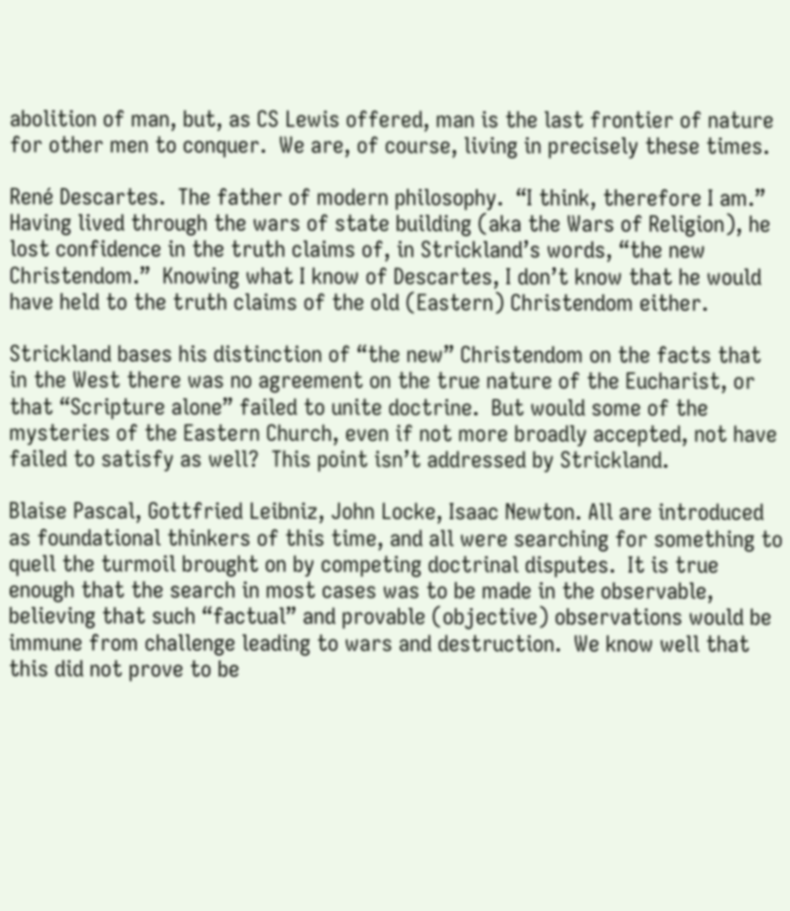abolition of man, but, as CS Lewis offered, man is the last frontier of nature for other men to conquer.  We are, of course, living in precisely these times.

René Descartes.  The father of modern philosophy.  “I think, therefore I am.”  Having lived through the wars of state building (aka the Wars of Religion), he lost confidence in the truth claims of, in Strickland’s words, “the new Christendom.”  Knowing what I know of Descartes, I don’t know that he would have held to the truth claims of the old (Eastern) Christendom either.

Strickland bases his distinction of “the new” Christendom on the facts that in the West there was no agreement on the true nature of the Eucharist, or that “Scripture alone” failed to unite doctrine.  But would some of the mysteries of the Eastern Church, even if not more broadly accepted, not have failed to satisfy as well?  This point isn’t addressed by Strickland.

Blaise Pascal, Gottfried Leibniz, John Locke, Isaac Newton. All are introduced as foundational thinkers of this time, and all were searching for something to quell the turmoil brought on by competing doctrinal disputes.  It is true enough that the search in most cases was to be made in the observable, believing that such “factual” and provable (objective) observations would be immune from challenge leading to wars and destruction.  We know well that this did not prove to be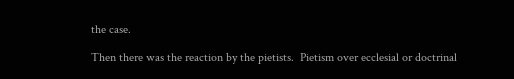the case.

Then there was the reaction by the pietists.  Pietism over ecclesial or doctrinal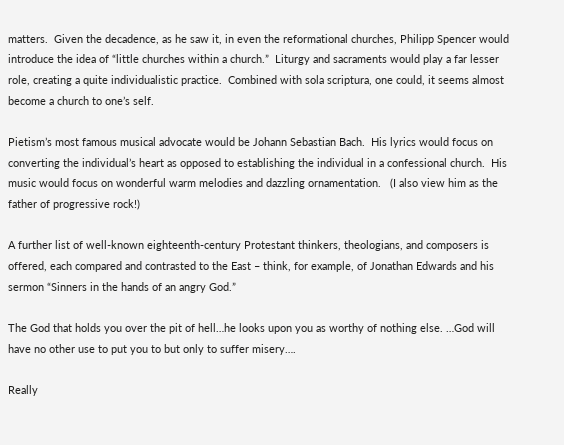matters.  Given the decadence, as he saw it, in even the reformational churches, Philipp Spencer would introduce the idea of “little churches within a church.”  Liturgy and sacraments would play a far lesser role, creating a quite individualistic practice.  Combined with sola scriptura, one could, it seems almost become a church to one’s self.

Pietism’s most famous musical advocate would be Johann Sebastian Bach.  His lyrics would focus on converting the individual’s heart as opposed to establishing the individual in a confessional church.  His music would focus on wonderful warm melodies and dazzling ornamentation.   (I also view him as the father of progressive rock!)

A further list of well-known eighteenth-century Protestant thinkers, theologians, and composers is offered, each compared and contrasted to the East – think, for example, of Jonathan Edwards and his sermon “Sinners in the hands of an angry God.”

The God that holds you over the pit of hell…he looks upon you as worthy of nothing else. …God will have no other use to put you to but only to suffer misery….

Really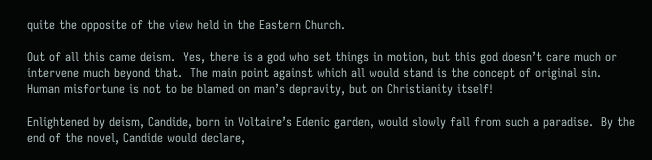quite the opposite of the view held in the Eastern Church.

Out of all this came deism.  Yes, there is a god who set things in motion, but this god doesn’t care much or intervene much beyond that.  The main point against which all would stand is the concept of original sin.  Human misfortune is not to be blamed on man’s depravity, but on Christianity itself!

Enlightened by deism, Candide, born in Voltaire’s Edenic garden, would slowly fall from such a paradise.  By the end of the novel, Candide would declare,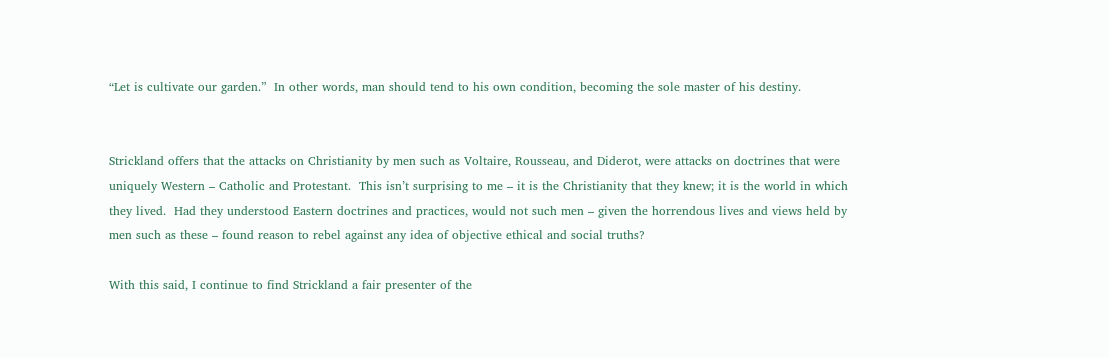“Let is cultivate our garden.”  In other words, man should tend to his own condition, becoming the sole master of his destiny.


Strickland offers that the attacks on Christianity by men such as Voltaire, Rousseau, and Diderot, were attacks on doctrines that were uniquely Western – Catholic and Protestant.  This isn’t surprising to me – it is the Christianity that they knew; it is the world in which they lived.  Had they understood Eastern doctrines and practices, would not such men – given the horrendous lives and views held by men such as these – found reason to rebel against any idea of objective ethical and social truths?

With this said, I continue to find Strickland a fair presenter of the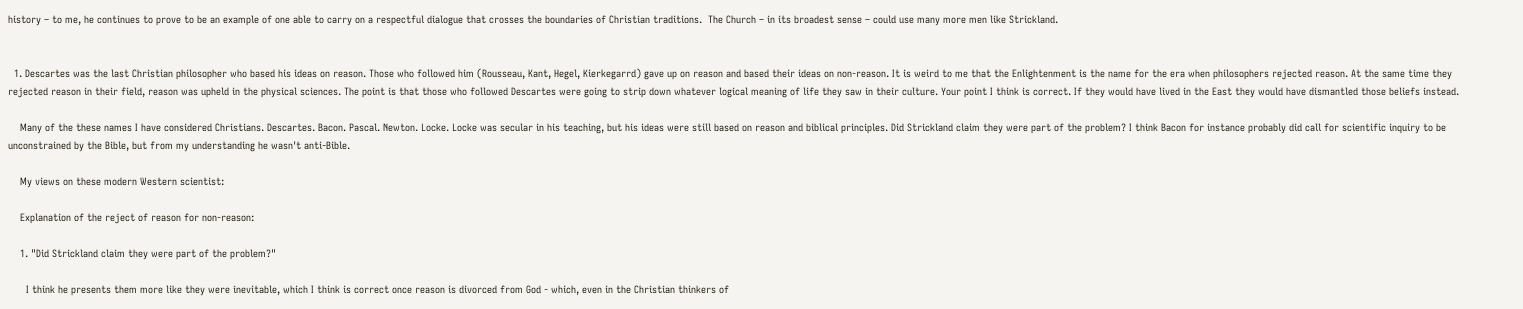history – to me, he continues to prove to be an example of one able to carry on a respectful dialogue that crosses the boundaries of Christian traditions.  The Church – in its broadest sense – could use many more men like Strickland.


  1. Descartes was the last Christian philosopher who based his ideas on reason. Those who followed him (Rousseau, Kant, Hegel, Kierkegarrd) gave up on reason and based their ideas on non-reason. It is weird to me that the Enlightenment is the name for the era when philosophers rejected reason. At the same time they rejected reason in their field, reason was upheld in the physical sciences. The point is that those who followed Descartes were going to strip down whatever logical meaning of life they saw in their culture. Your point I think is correct. If they would have lived in the East they would have dismantled those beliefs instead.

    Many of the these names I have considered Christians. Descartes. Bacon. Pascal. Newton. Locke. Locke was secular in his teaching, but his ideas were still based on reason and biblical principles. Did Strickland claim they were part of the problem? I think Bacon for instance probably did call for scientific inquiry to be unconstrained by the Bible, but from my understanding he wasn't anti-Bible.

    My views on these modern Western scientist:

    Explanation of the reject of reason for non-reason:

    1. "Did Strickland claim they were part of the problem?"

      I think he presents them more like they were inevitable, which I think is correct once reason is divorced from God - which, even in the Christian thinkers of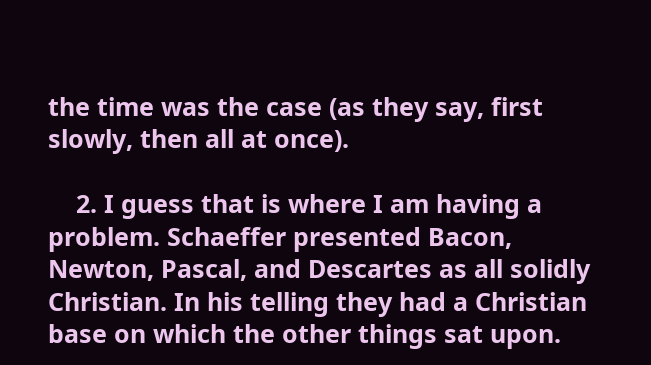the time was the case (as they say, first slowly, then all at once).

    2. I guess that is where I am having a problem. Schaeffer presented Bacon, Newton, Pascal, and Descartes as all solidly Christian. In his telling they had a Christian base on which the other things sat upon.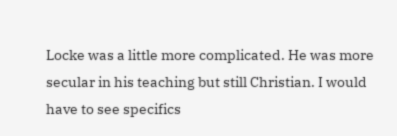Locke was a little more complicated. He was more secular in his teaching but still Christian. I would have to see specifics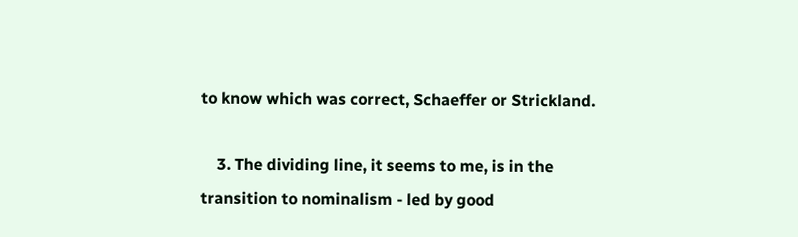to know which was correct, Schaeffer or Strickland.

    3. The dividing line, it seems to me, is in the transition to nominalism - led by good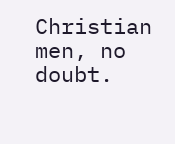Christian men, no doubt.